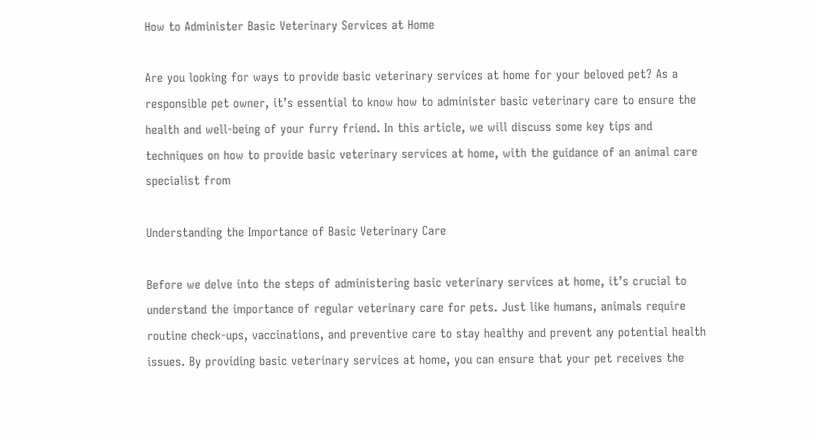How to Administer Basic Veterinary Services at Home

Are you looking for ways to provide basic veterinary services at home for your beloved pet? As a responsible pet owner, it’s essential to know how to administer basic veterinary care to ensure the health and well-being of your furry friend. In this article, we will discuss some key tips and techniques on how to provide basic veterinary services at home, with the guidance of an animal care specialist from

Understanding the Importance of Basic Veterinary Care

Before we delve into the steps of administering basic veterinary services at home, it’s crucial to understand the importance of regular veterinary care for pets. Just like humans, animals require routine check-ups, vaccinations, and preventive care to stay healthy and prevent any potential health issues. By providing basic veterinary services at home, you can ensure that your pet receives the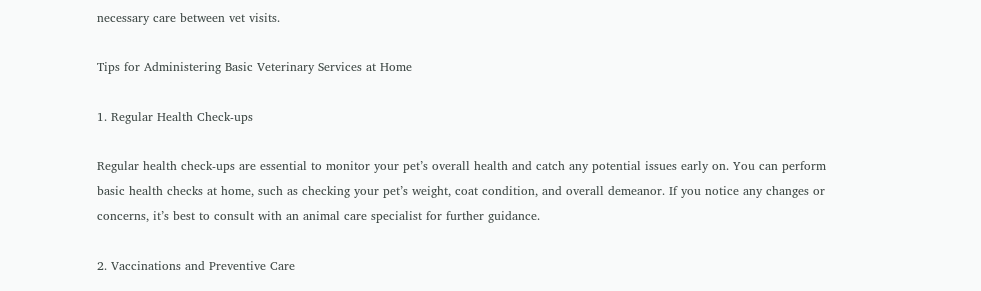necessary care between vet visits.

Tips for Administering Basic Veterinary Services at Home

1. Regular Health Check-ups

Regular health check-ups are essential to monitor your pet’s overall health and catch any potential issues early on. You can perform basic health checks at home, such as checking your pet’s weight, coat condition, and overall demeanor. If you notice any changes or concerns, it’s best to consult with an animal care specialist for further guidance.

2. Vaccinations and Preventive Care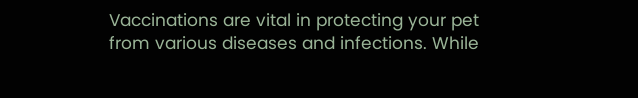Vaccinations are vital in protecting your pet from various diseases and infections. While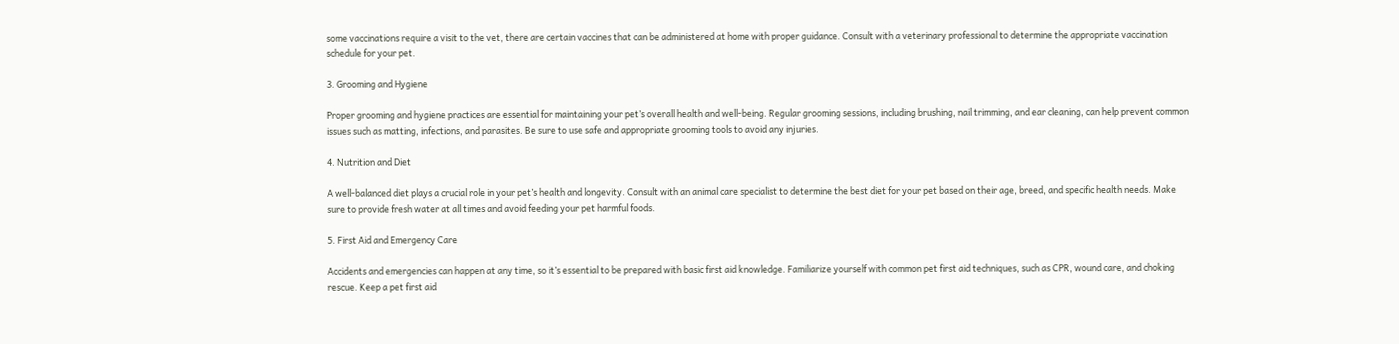some vaccinations require a visit to the vet, there are certain vaccines that can be administered at home with proper guidance. Consult with a veterinary professional to determine the appropriate vaccination schedule for your pet.

3. Grooming and Hygiene

Proper grooming and hygiene practices are essential for maintaining your pet’s overall health and well-being. Regular grooming sessions, including brushing, nail trimming, and ear cleaning, can help prevent common issues such as matting, infections, and parasites. Be sure to use safe and appropriate grooming tools to avoid any injuries.

4. Nutrition and Diet

A well-balanced diet plays a crucial role in your pet’s health and longevity. Consult with an animal care specialist to determine the best diet for your pet based on their age, breed, and specific health needs. Make sure to provide fresh water at all times and avoid feeding your pet harmful foods.

5. First Aid and Emergency Care

Accidents and emergencies can happen at any time, so it’s essential to be prepared with basic first aid knowledge. Familiarize yourself with common pet first aid techniques, such as CPR, wound care, and choking rescue. Keep a pet first aid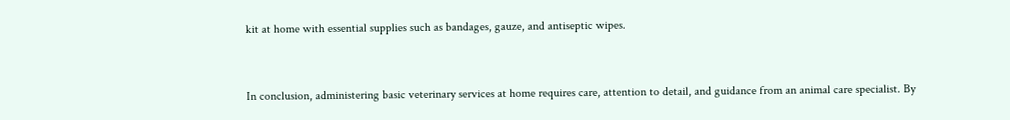kit at home with essential supplies such as bandages, gauze, and antiseptic wipes.


In conclusion, administering basic veterinary services at home requires care, attention to detail, and guidance from an animal care specialist. By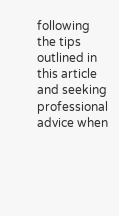following the tips outlined in this article and seeking professional advice when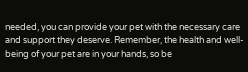needed, you can provide your pet with the necessary care and support they deserve. Remember, the health and well-being of your pet are in your hands, so be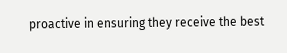proactive in ensuring they receive the best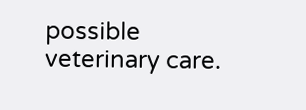possible veterinary care.